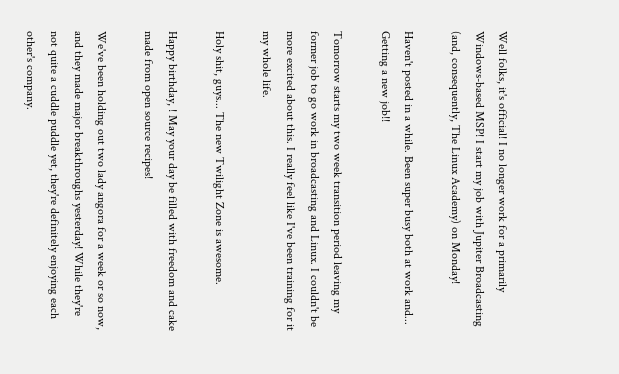Well folks, it's official! I no longer work for a primarily Windows-based MSP! I start my job with Jupiter Broadcasting (and, consequently, The Linux Academy) on Monday!

Haven't posted in a while. Been super busy both at work and... Getting a new job!!

Tomorrow starts my two week transition period leaving my former job to go work in broadcasting and Linux. I couldn't be more excited about this. I really feel like I've been training for it my whole life.

Holy shit, guys... The new Twilight Zone is awesome.

Happy birthday, ! May your day be filled with freedom and cake made from open source recipes!

We've been holding out two lady angora for a week or so now, and they made major breakthroughs yesterday! While they're not quite a cuddle puddle yet, they're definitely enjoying each other's company.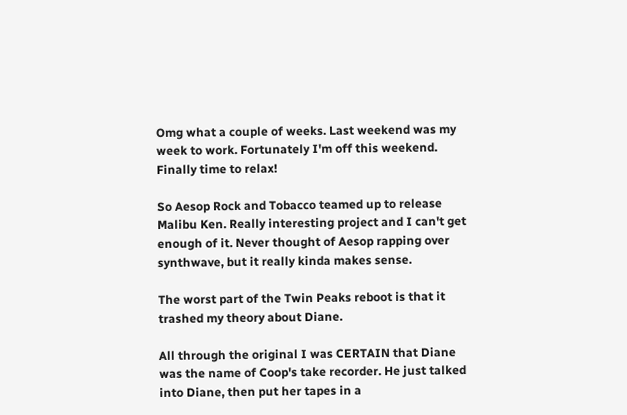Omg what a couple of weeks. Last weekend was my week to work. Fortunately I'm off this weekend. Finally time to relax!

So Aesop Rock and Tobacco teamed up to release Malibu Ken. Really interesting project and I can't get enough of it. Never thought of Aesop rapping over synthwave, but it really kinda makes sense.

The worst part of the Twin Peaks reboot is that it trashed my theory about Diane.

All through the original I was CERTAIN that Diane was the name of Coop's take recorder. He just talked into Diane, then put her tapes in a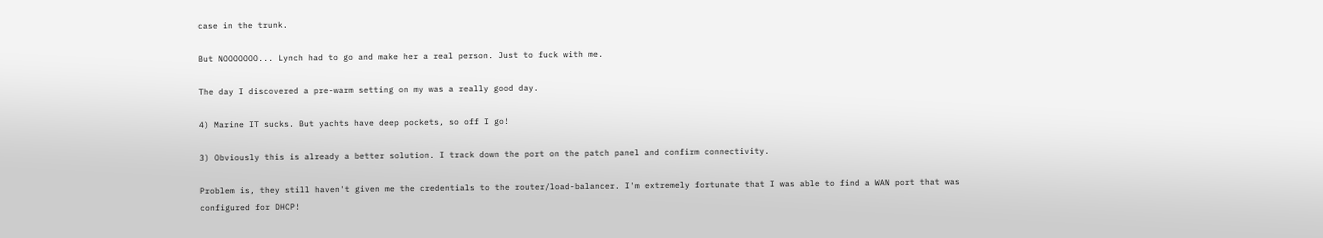case in the trunk.

But NOOOOOOO... Lynch had to go and make her a real person. Just to fuck with me.

The day I discovered a pre-warm setting on my was a really good day.

4) Marine IT sucks. But yachts have deep pockets, so off I go!

3) Obviously this is already a better solution. I track down the port on the patch panel and confirm connectivity.

Problem is, they still haven't given me the credentials to the router/load-balancer. I'm extremely fortunate that I was able to find a WAN port that was configured for DHCP!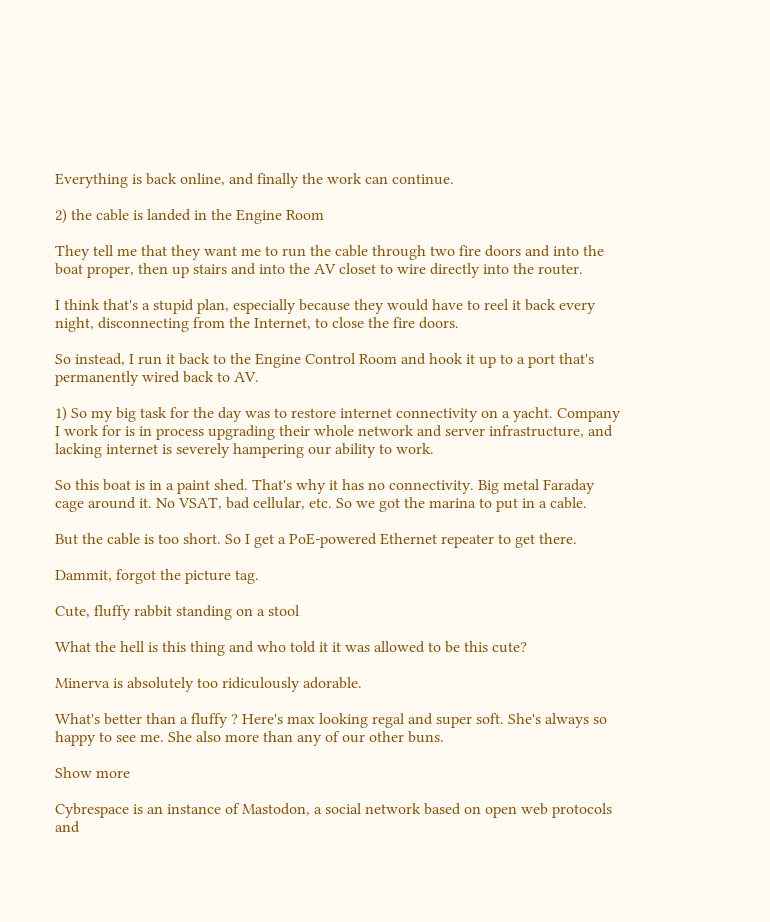Everything is back online, and finally the work can continue.

2) the cable is landed in the Engine Room

They tell me that they want me to run the cable through two fire doors and into the boat proper, then up stairs and into the AV closet to wire directly into the router.

I think that's a stupid plan, especially because they would have to reel it back every night, disconnecting from the Internet, to close the fire doors.

So instead, I run it back to the Engine Control Room and hook it up to a port that's permanently wired back to AV.

1) So my big task for the day was to restore internet connectivity on a yacht. Company I work for is in process upgrading their whole network and server infrastructure, and lacking internet is severely hampering our ability to work.

So this boat is in a paint shed. That's why it has no connectivity. Big metal Faraday cage around it. No VSAT, bad cellular, etc. So we got the marina to put in a cable.

But the cable is too short. So I get a PoE-powered Ethernet repeater to get there.

Dammit, forgot the picture tag.

Cute, fluffy rabbit standing on a stool

What the hell is this thing and who told it it was allowed to be this cute?

Minerva is absolutely too ridiculously adorable.

What's better than a fluffy ? Here's max looking regal and super soft. She's always so happy to see me. She also more than any of our other buns.

Show more

Cybrespace is an instance of Mastodon, a social network based on open web protocols and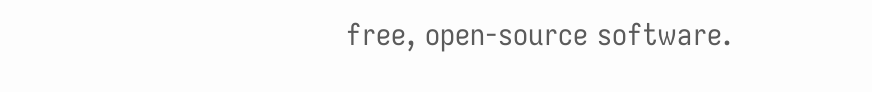free, open-source software.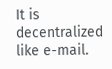It is decentralized like e-mail.